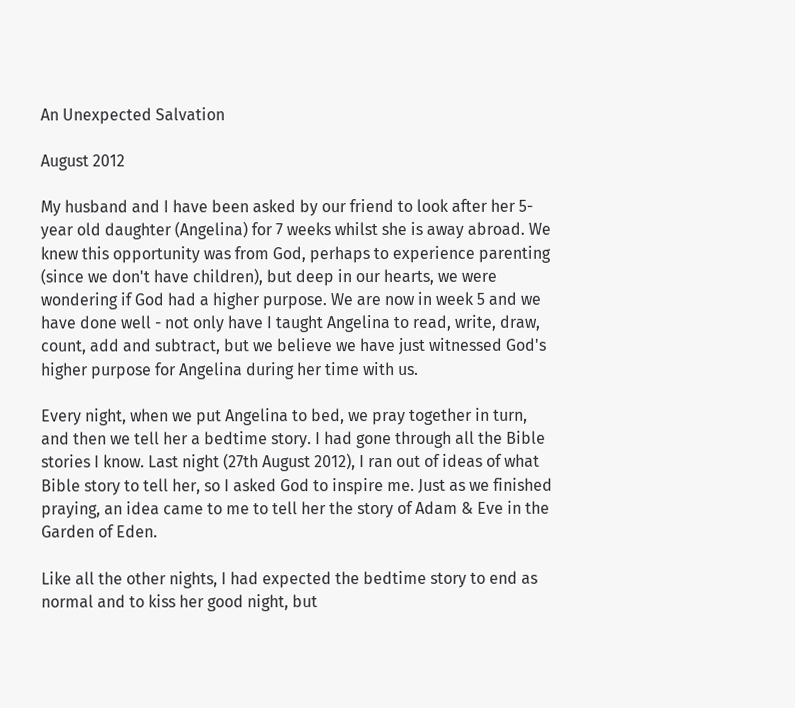An Unexpected Salvation

August 2012

My husband and I have been asked by our friend to look after her 5-year old daughter (Angelina) for 7 weeks whilst she is away abroad. We knew this opportunity was from God, perhaps to experience parenting (since we don't have children), but deep in our hearts, we were wondering if God had a higher purpose. We are now in week 5 and we have done well - not only have I taught Angelina to read, write, draw, count, add and subtract, but we believe we have just witnessed God's higher purpose for Angelina during her time with us.

Every night, when we put Angelina to bed, we pray together in turn, and then we tell her a bedtime story. I had gone through all the Bible stories I know. Last night (27th August 2012), I ran out of ideas of what Bible story to tell her, so I asked God to inspire me. Just as we finished praying, an idea came to me to tell her the story of Adam & Eve in the Garden of Eden.

Like all the other nights, I had expected the bedtime story to end as normal and to kiss her good night, but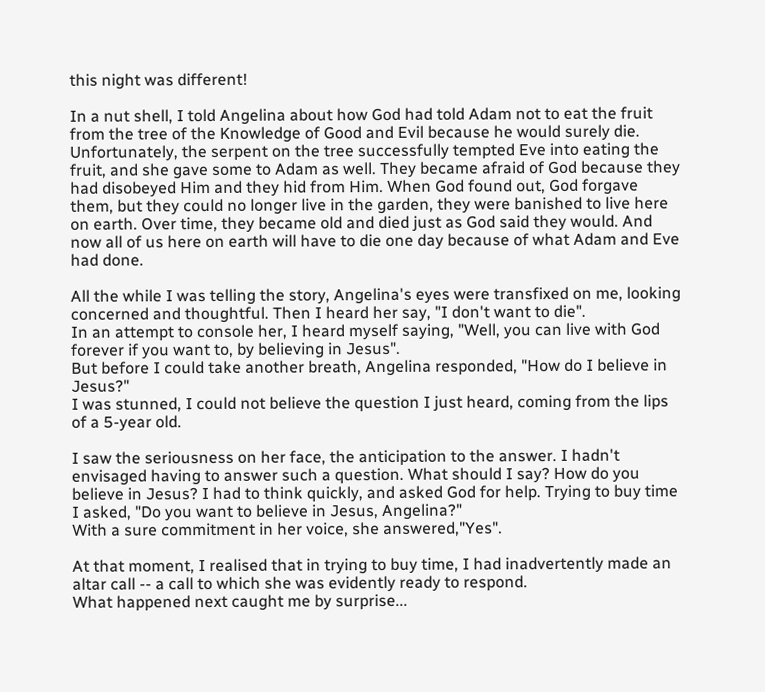this night was different!

In a nut shell, I told Angelina about how God had told Adam not to eat the fruit from the tree of the Knowledge of Good and Evil because he would surely die. Unfortunately, the serpent on the tree successfully tempted Eve into eating the fruit, and she gave some to Adam as well. They became afraid of God because they had disobeyed Him and they hid from Him. When God found out, God forgave them, but they could no longer live in the garden, they were banished to live here on earth. Over time, they became old and died just as God said they would. And now all of us here on earth will have to die one day because of what Adam and Eve had done.

All the while I was telling the story, Angelina's eyes were transfixed on me, looking concerned and thoughtful. Then I heard her say, "I don't want to die".
In an attempt to console her, I heard myself saying, "Well, you can live with God forever if you want to, by believing in Jesus".
But before I could take another breath, Angelina responded, "How do I believe in Jesus?"
I was stunned, I could not believe the question I just heard, coming from the lips of a 5-year old.

I saw the seriousness on her face, the anticipation to the answer. I hadn't envisaged having to answer such a question. What should I say? How do you believe in Jesus? I had to think quickly, and asked God for help. Trying to buy time I asked, "Do you want to believe in Jesus, Angelina?"
With a sure commitment in her voice, she answered,"Yes".

At that moment, I realised that in trying to buy time, I had inadvertently made an altar call -- a call to which she was evidently ready to respond.
What happened next caught me by surprise...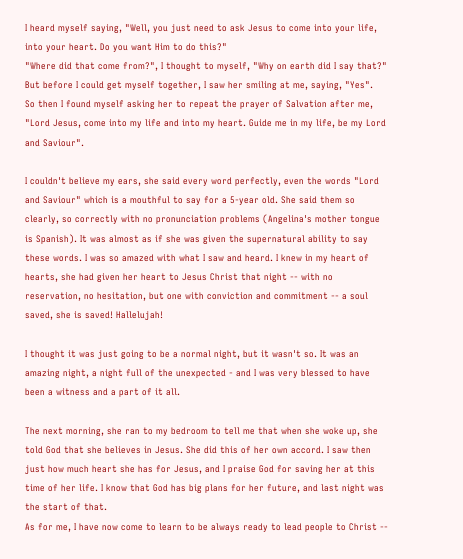I heard myself saying, "Well, you just need to ask Jesus to come into your life, into your heart. Do you want Him to do this?"
"Where did that come from?", I thought to myself, "Why on earth did I say that?" But before I could get myself together, I saw her smiling at me, saying, "Yes".
So then I found myself asking her to repeat the prayer of Salvation after me, "Lord Jesus, come into my life and into my heart. Guide me in my life, be my Lord and Saviour".

I couldn't believe my ears, she said every word perfectly, even the words "Lord and Saviour" which is a mouthful to say for a 5-year old. She said them so clearly, so correctly with no pronunciation problems (Angelina's mother tongue is Spanish). It was almost as if she was given the supernatural ability to say these words. I was so amazed with what I saw and heard. I knew in my heart of hearts, she had given her heart to Jesus Christ that night -- with no reservation, no hesitation, but one with conviction and commitment -- a soul saved, she is saved! Hallelujah!

I thought it was just going to be a normal night, but it wasn't so. It was an amazing night, a night full of the unexpected - and I was very blessed to have been a witness and a part of it all.

The next morning, she ran to my bedroom to tell me that when she woke up, she told God that she believes in Jesus. She did this of her own accord. I saw then just how much heart she has for Jesus, and I praise God for saving her at this time of her life. I know that God has big plans for her future, and last night was the start of that.
As for me, I have now come to learn to be always ready to lead people to Christ --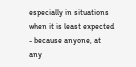especially in situations when it is least expected  - because anyone, at any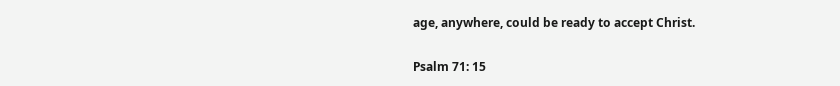age, anywhere, could be ready to accept Christ.

Psalm 71: 15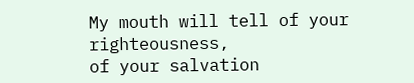My mouth will tell of your righteousness,
of your salvation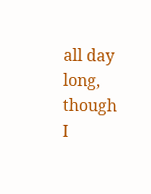all day long,
though I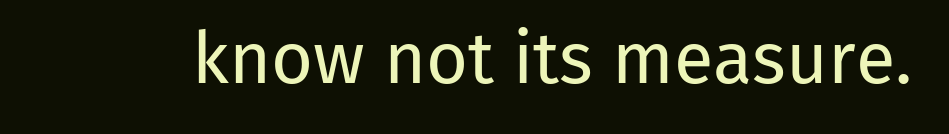know not its measure.